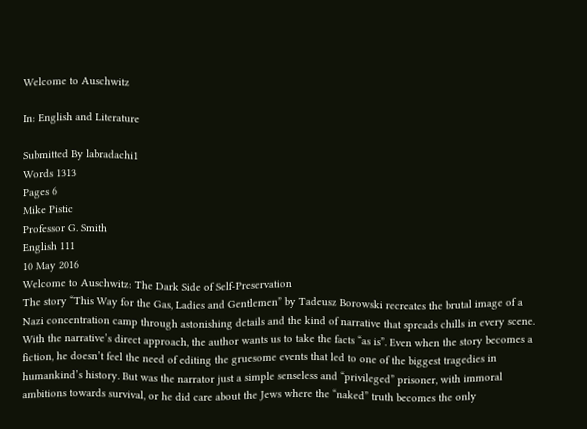Welcome to Auschwitz

In: English and Literature

Submitted By labradachi1
Words 1313
Pages 6
Mike Pistic
Professor G. Smith
English 111
10 May 2016
Welcome to Auschwitz: The Dark Side of Self-Preservation
The story “This Way for the Gas, Ladies and Gentlemen” by Tadeusz Borowski recreates the brutal image of a Nazi concentration camp through astonishing details and the kind of narrative that spreads chills in every scene. With the narrative’s direct approach, the author wants us to take the facts “as is”. Even when the story becomes a fiction, he doesn’t feel the need of editing the gruesome events that led to one of the biggest tragedies in humankind’s history. But was the narrator just a simple senseless and “privileged” prisoner, with immoral ambitions towards survival, or he did care about the Jews where the “naked” truth becomes the only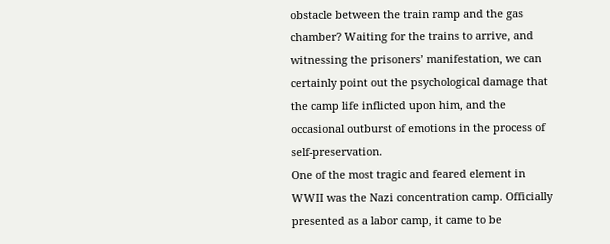obstacle between the train ramp and the gas chamber? Waiting for the trains to arrive, and witnessing the prisoners’ manifestation, we can certainly point out the psychological damage that the camp life inflicted upon him, and the occasional outburst of emotions in the process of self-preservation.
One of the most tragic and feared element in WWII was the Nazi concentration camp. Officially presented as a labor camp, it came to be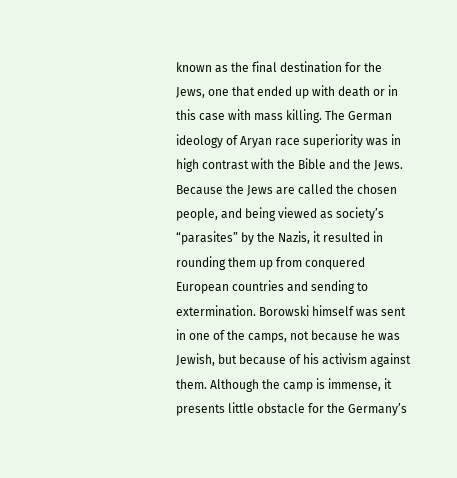known as the final destination for the Jews, one that ended up with death or in this case with mass killing. The German ideology of Aryan race superiority was in high contrast with the Bible and the Jews. Because the Jews are called the chosen people, and being viewed as society’s “parasites” by the Nazis, it resulted in rounding them up from conquered European countries and sending to extermination. Borowski himself was sent in one of the camps, not because he was Jewish, but because of his activism against them. Although the camp is immense, it presents little obstacle for the Germany’s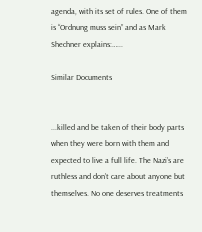agenda, with its set of rules. One of them is “Ordnung muss sein” and as Mark Shechner explains:…...

Similar Documents


...killed and be taken of their body parts when they were born with them and expected to live a full life. The Nazi’s are ruthless and don’t care about anyone but themselves. No one deserves treatments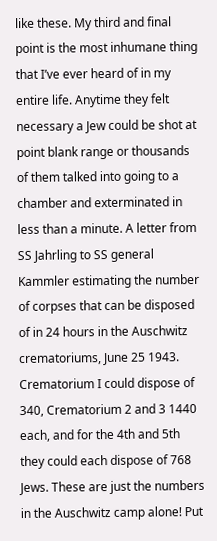like these. My third and final point is the most inhumane thing that I’ve ever heard of in my entire life. Anytime they felt necessary a Jew could be shot at point blank range or thousands of them talked into going to a chamber and exterminated in less than a minute. A letter from SS Jahrling to SS general Kammler estimating the number of corpses that can be disposed of in 24 hours in the Auschwitz crematoriums, June 25 1943. Crematorium I could dispose of 340, Crematorium 2 and 3 1440 each, and for the 4th and 5th they could each dispose of 768 Jews. These are just the numbers in the Auschwitz camp alone! Put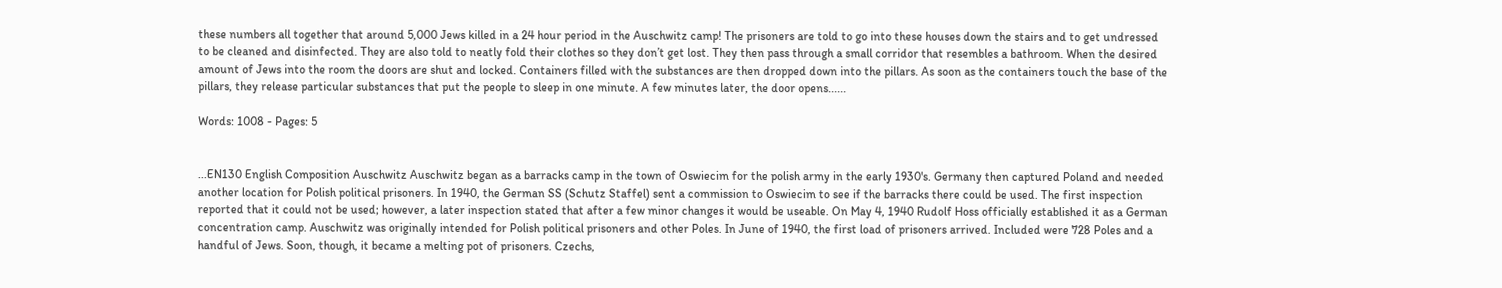these numbers all together that around 5,000 Jews killed in a 24 hour period in the Auschwitz camp! The prisoners are told to go into these houses down the stairs and to get undressed to be cleaned and disinfected. They are also told to neatly fold their clothes so they don’t get lost. They then pass through a small corridor that resembles a bathroom. When the desired amount of Jews into the room the doors are shut and locked. Containers filled with the substances are then dropped down into the pillars. As soon as the containers touch the base of the pillars, they release particular substances that put the people to sleep in one minute. A few minutes later, the door opens......

Words: 1008 - Pages: 5


...EN130 English Composition Auschwitz Auschwitz began as a barracks camp in the town of Oswiecim for the polish army in the early 1930's. Germany then captured Poland and needed another location for Polish political prisoners. In 1940, the German SS (Schutz Staffel) sent a commission to Oswiecim to see if the barracks there could be used. The first inspection reported that it could not be used; however, a later inspection stated that after a few minor changes it would be useable. On May 4, 1940 Rudolf Hoss officially established it as a German concentration camp. Auschwitz was originally intended for Polish political prisoners and other Poles. In June of 1940, the first load of prisoners arrived. Included were 728 Poles and a handful of Jews. Soon, though, it became a melting pot of prisoners. Czechs,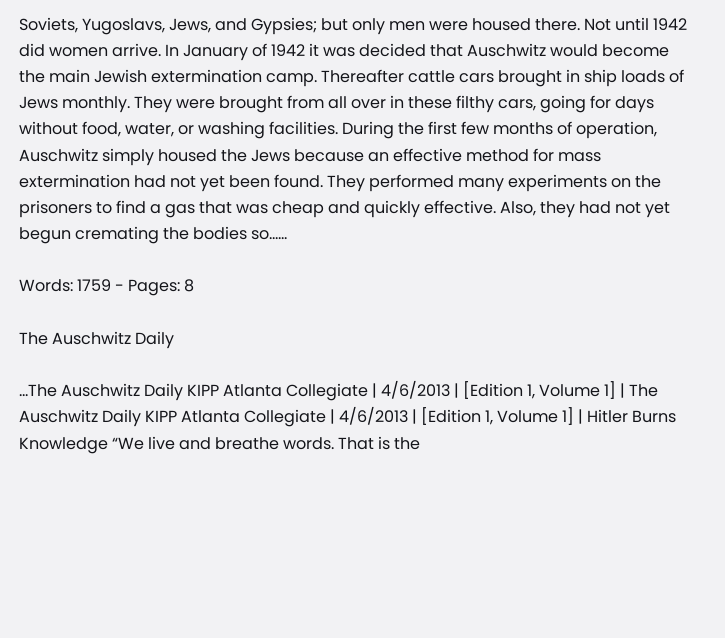Soviets, Yugoslavs, Jews, and Gypsies; but only men were housed there. Not until 1942 did women arrive. In January of 1942 it was decided that Auschwitz would become the main Jewish extermination camp. Thereafter cattle cars brought in ship loads of Jews monthly. They were brought from all over in these filthy cars, going for days without food, water, or washing facilities. During the first few months of operation, Auschwitz simply housed the Jews because an effective method for mass extermination had not yet been found. They performed many experiments on the prisoners to find a gas that was cheap and quickly effective. Also, they had not yet begun cremating the bodies so......

Words: 1759 - Pages: 8

The Auschwitz Daily

...The Auschwitz Daily KIPP Atlanta Collegiate | 4/6/2013 | [Edition 1, Volume 1] | The Auschwitz Daily KIPP Atlanta Collegiate | 4/6/2013 | [Edition 1, Volume 1] | Hitler Burns Knowledge “We live and breathe words. That is the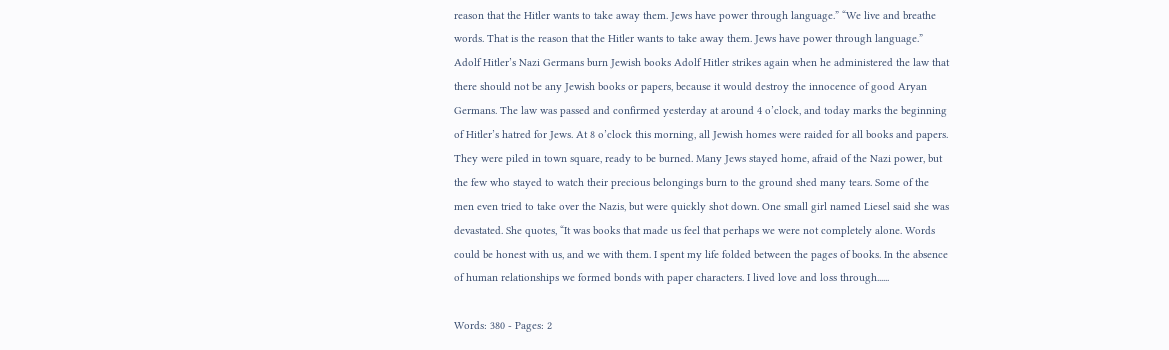reason that the Hitler wants to take away them. Jews have power through language.” “We live and breathe words. That is the reason that the Hitler wants to take away them. Jews have power through language.” Adolf Hitler’s Nazi Germans burn Jewish books Adolf Hitler strikes again when he administered the law that there should not be any Jewish books or papers, because it would destroy the innocence of good Aryan Germans. The law was passed and confirmed yesterday at around 4 o’clock, and today marks the beginning of Hitler’s hatred for Jews. At 8 o’clock this morning, all Jewish homes were raided for all books and papers. They were piled in town square, ready to be burned. Many Jews stayed home, afraid of the Nazi power, but the few who stayed to watch their precious belongings burn to the ground shed many tears. Some of the men even tried to take over the Nazis, but were quickly shot down. One small girl named Liesel said she was devastated. She quotes, “It was books that made us feel that perhaps we were not completely alone. Words could be honest with us, and we with them. I spent my life folded between the pages of books. In the absence of human relationships we formed bonds with paper characters. I lived love and loss through......

Words: 380 - Pages: 2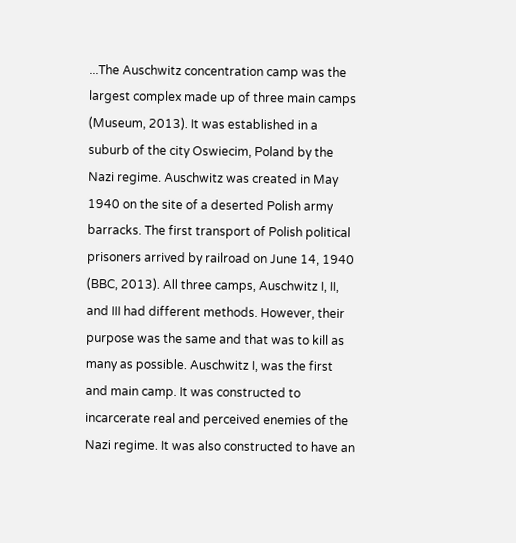...The Auschwitz concentration camp was the largest complex made up of three main camps (Museum, 2013). It was established in a suburb of the city Oswiecim, Poland by the Nazi regime. Auschwitz was created in May 1940 on the site of a deserted Polish army barracks. The first transport of Polish political prisoners arrived by railroad on June 14, 1940 (BBC, 2013). All three camps, Auschwitz I, II, and III had different methods. However, their purpose was the same and that was to kill as many as possible. Auschwitz I, was the first and main camp. It was constructed to incarcerate real and perceived enemies of the Nazi regime. It was also constructed to have an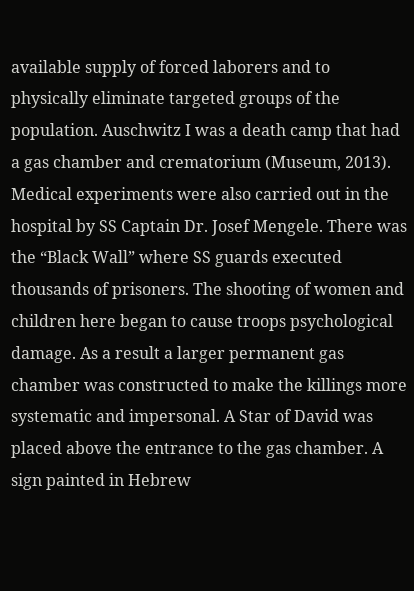available supply of forced laborers and to physically eliminate targeted groups of the population. Auschwitz I was a death camp that had a gas chamber and crematorium (Museum, 2013). Medical experiments were also carried out in the hospital by SS Captain Dr. Josef Mengele. There was the “Black Wall” where SS guards executed thousands of prisoners. The shooting of women and children here began to cause troops psychological damage. As a result a larger permanent gas chamber was constructed to make the killings more systematic and impersonal. A Star of David was placed above the entrance to the gas chamber. A sign painted in Hebrew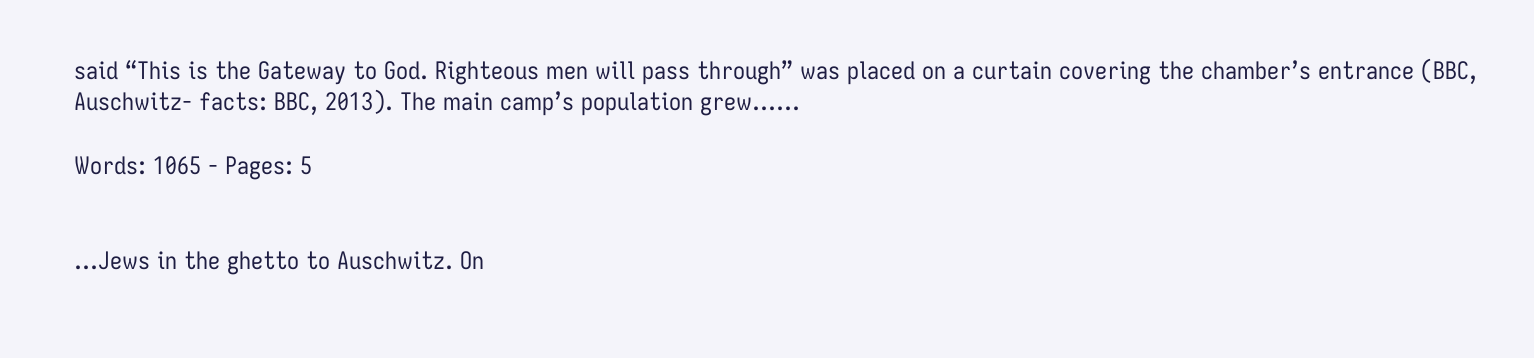said “This is the Gateway to God. Righteous men will pass through” was placed on a curtain covering the chamber’s entrance (BBC, Auschwitz- facts: BBC, 2013). The main camp’s population grew......

Words: 1065 - Pages: 5


...Jews in the ghetto to Auschwitz. On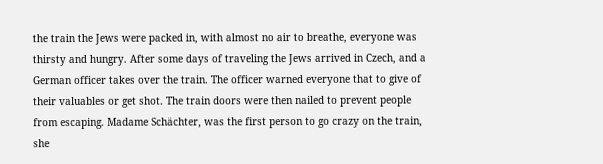the train the Jews were packed in, with almost no air to breathe, everyone was thirsty and hungry. After some days of traveling the Jews arrived in Czech, and a German officer takes over the train. The officer warned everyone that to give of their valuables or get shot. The train doors were then nailed to prevent people from escaping. Madame Schächter, was the first person to go crazy on the train, she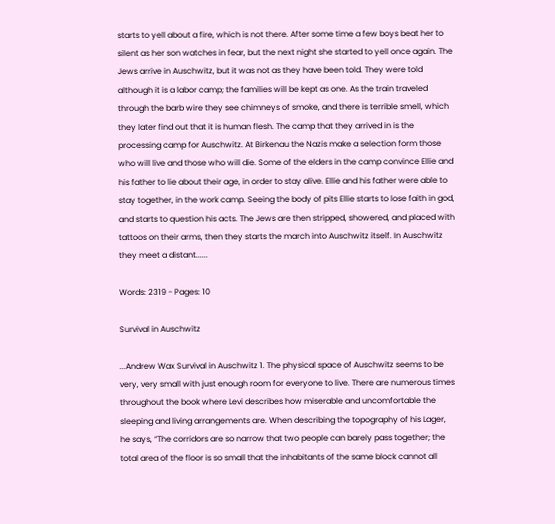starts to yell about a fire, which is not there. After some time a few boys beat her to silent as her son watches in fear, but the next night she started to yell once again. The Jews arrive in Auschwitz, but it was not as they have been told. They were told although it is a labor camp; the families will be kept as one. As the train traveled through the barb wire they see chimneys of smoke, and there is terrible smell, which they later find out that it is human flesh. The camp that they arrived in is the processing camp for Auschwitz. At Birkenau the Nazis make a selection form those who will live and those who will die. Some of the elders in the camp convince Ellie and his father to lie about their age, in order to stay alive. Ellie and his father were able to stay together, in the work camp. Seeing the body of pits Ellie starts to lose faith in god, and starts to question his acts. The Jews are then stripped, showered, and placed with tattoos on their arms, then they starts the march into Auschwitz itself. In Auschwitz they meet a distant......

Words: 2319 - Pages: 10

Survival in Auschwitz

...Andrew Wax Survival in Auschwitz 1. The physical space of Auschwitz seems to be very, very small with just enough room for everyone to live. There are numerous times throughout the book where Levi describes how miserable and uncomfortable the sleeping and living arrangements are. When describing the topography of his Lager, he says, “The corridors are so narrow that two people can barely pass together; the total area of the floor is so small that the inhabitants of the same block cannot all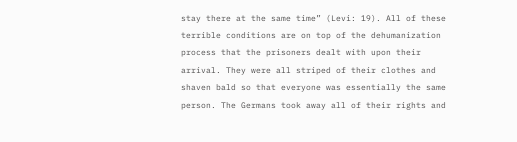stay there at the same time” (Levi: 19). All of these terrible conditions are on top of the dehumanization process that the prisoners dealt with upon their arrival. They were all striped of their clothes and shaven bald so that everyone was essentially the same person. The Germans took away all of their rights and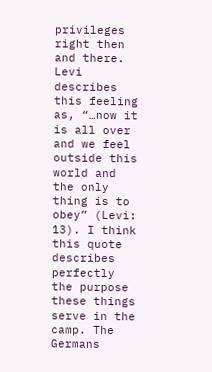privileges right then and there. Levi describes this feeling as, “…now it is all over and we feel outside this world and the only thing is to obey” (Levi: 13). I think this quote describes perfectly the purpose these things serve in the camp. The Germans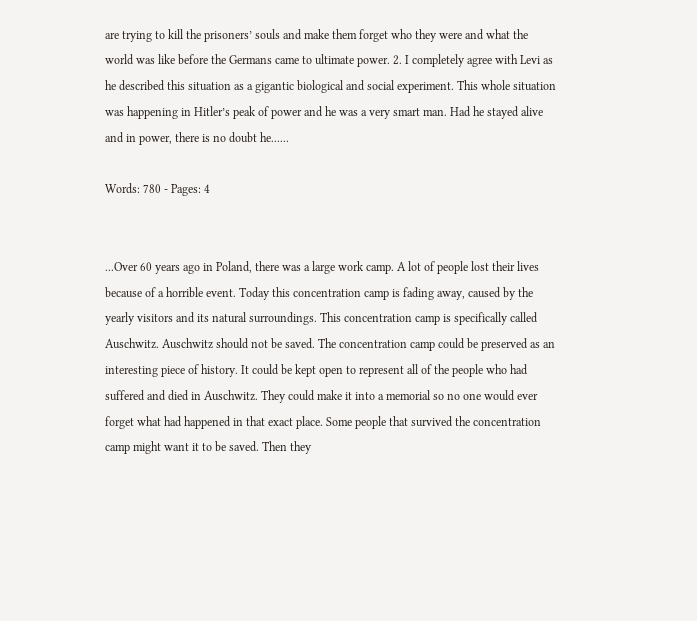are trying to kill the prisoners’ souls and make them forget who they were and what the world was like before the Germans came to ultimate power. 2. I completely agree with Levi as he described this situation as a gigantic biological and social experiment. This whole situation was happening in Hitler’s peak of power and he was a very smart man. Had he stayed alive and in power, there is no doubt he......

Words: 780 - Pages: 4


...Over 60 years ago in Poland, there was a large work camp. A lot of people lost their lives because of a horrible event. Today this concentration camp is fading away, caused by the yearly visitors and its natural surroundings. This concentration camp is specifically called Auschwitz. Auschwitz should not be saved. The concentration camp could be preserved as an interesting piece of history. It could be kept open to represent all of the people who had suffered and died in Auschwitz. They could make it into a memorial so no one would ever forget what had happened in that exact place. Some people that survived the concentration camp might want it to be saved. Then they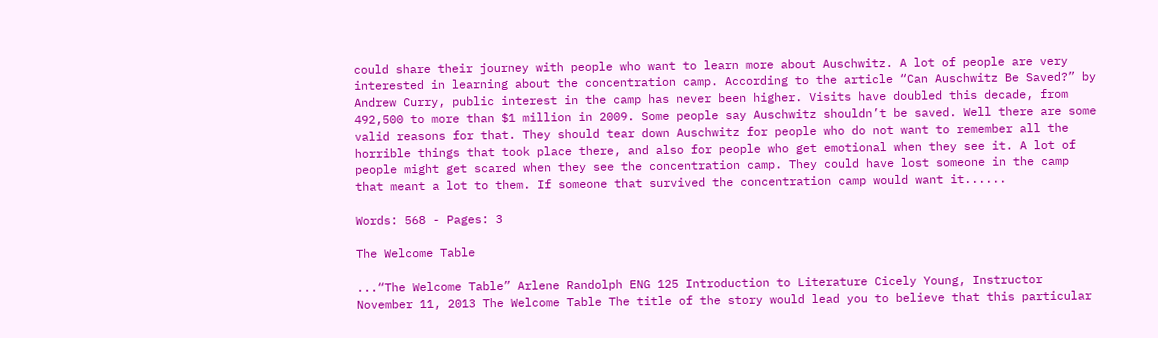could share their journey with people who want to learn more about Auschwitz. A lot of people are very interested in learning about the concentration camp. According to the article “Can Auschwitz Be Saved?” by Andrew Curry, public interest in the camp has never been higher. Visits have doubled this decade, from 492,500 to more than $1 million in 2009. Some people say Auschwitz shouldn’t be saved. Well there are some valid reasons for that. They should tear down Auschwitz for people who do not want to remember all the horrible things that took place there, and also for people who get emotional when they see it. A lot of people might get scared when they see the concentration camp. They could have lost someone in the camp that meant a lot to them. If someone that survived the concentration camp would want it......

Words: 568 - Pages: 3

The Welcome Table

...“The Welcome Table” Arlene Randolph ENG 125 Introduction to Literature Cicely Young, Instructor November 11, 2013 The Welcome Table The title of the story would lead you to believe that this particular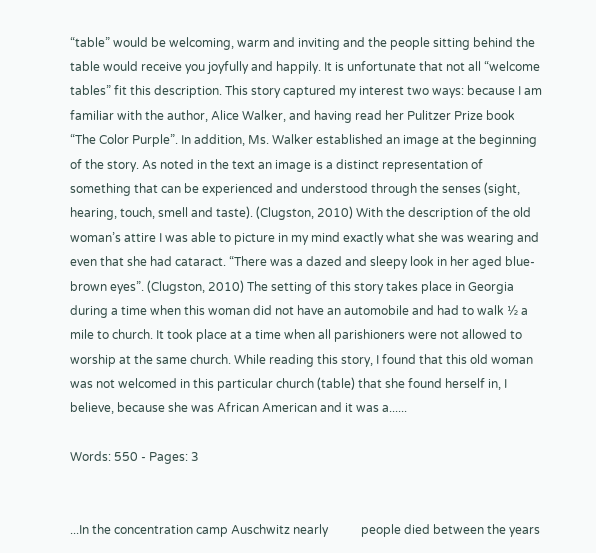“table” would be welcoming, warm and inviting and the people sitting behind the table would receive you joyfully and happily. It is unfortunate that not all “welcome tables” fit this description. This story captured my interest two ways: because I am familiar with the author, Alice Walker, and having read her Pulitzer Prize book “The Color Purple”. In addition, Ms. Walker established an image at the beginning of the story. As noted in the text an image is a distinct representation of something that can be experienced and understood through the senses (sight, hearing, touch, smell and taste). (Clugston, 2010) With the description of the old woman’s attire I was able to picture in my mind exactly what she was wearing and even that she had cataract. “There was a dazed and sleepy look in her aged blue-brown eyes”. (Clugston, 2010) The setting of this story takes place in Georgia during a time when this woman did not have an automobile and had to walk ½ a mile to church. It took place at a time when all parishioners were not allowed to worship at the same church. While reading this story, I found that this old woman was not welcomed in this particular church (table) that she found herself in, I believe, because she was African American and it was a......

Words: 550 - Pages: 3


...In the concentration camp Auschwitz nearly           people died between the years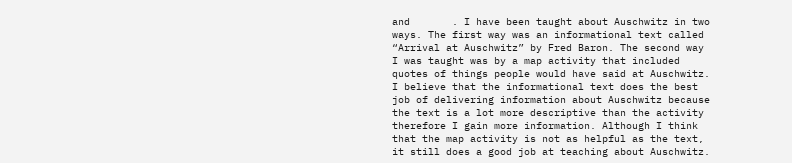and       . I have been taught about Auschwitz in two ways. The first way was an informational text called “Arrival at Auschwitz” by Fred Baron. The second way I was taught was by a map activity that included quotes of things people would have said at Auschwitz. I believe that the informational text does the best job of delivering information about Auschwitz because the text is a lot more descriptive than the activity therefore I gain more information. Although I think that the map activity is not as helpful as the text, it still does a good job at teaching about Auschwitz.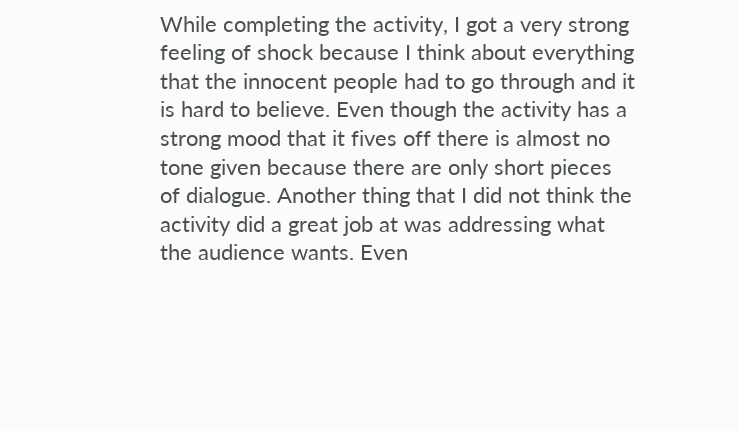While completing the activity, I got a very strong feeling of shock because I think about everything that the innocent people had to go through and it is hard to believe. Even though the activity has a strong mood that it fives off there is almost no tone given because there are only short pieces of dialogue. Another thing that I did not think the activity did a great job at was addressing what the audience wants. Even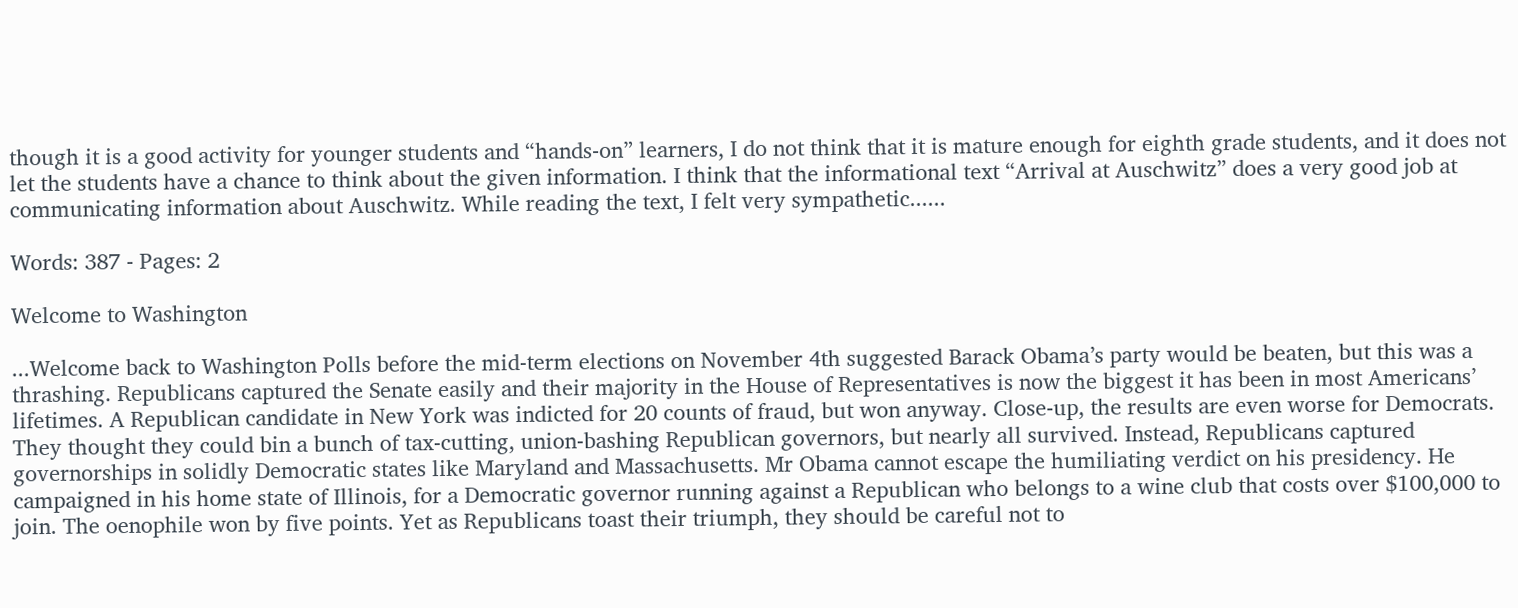though it is a good activity for younger students and “hands-on” learners, I do not think that it is mature enough for eighth grade students, and it does not let the students have a chance to think about the given information. I think that the informational text “Arrival at Auschwitz” does a very good job at communicating information about Auschwitz. While reading the text, I felt very sympathetic......

Words: 387 - Pages: 2

Welcome to Washington

...Welcome back to Washington Polls before the mid-term elections on November 4th suggested Barack Obama’s party would be beaten, but this was a thrashing. Republicans captured the Senate easily and their majority in the House of Representatives is now the biggest it has been in most Americans’ lifetimes. A Republican candidate in New York was indicted for 20 counts of fraud, but won anyway. Close-up, the results are even worse for Democrats. They thought they could bin a bunch of tax-cutting, union-bashing Republican governors, but nearly all survived. Instead, Republicans captured governorships in solidly Democratic states like Maryland and Massachusetts. Mr Obama cannot escape the humiliating verdict on his presidency. He campaigned in his home state of Illinois, for a Democratic governor running against a Republican who belongs to a wine club that costs over $100,000 to join. The oenophile won by five points. Yet as Republicans toast their triumph, they should be careful not to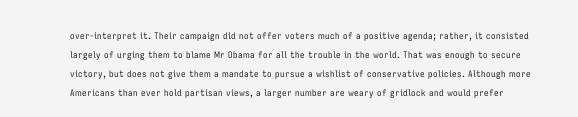over-interpret it. Their campaign did not offer voters much of a positive agenda; rather, it consisted largely of urging them to blame Mr Obama for all the trouble in the world. That was enough to secure victory, but does not give them a mandate to pursue a wishlist of conservative policies. Although more Americans than ever hold partisan views, a larger number are weary of gridlock and would prefer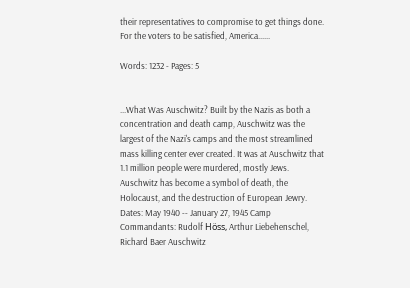their representatives to compromise to get things done. For the voters to be satisfied, America......

Words: 1232 - Pages: 5


...What Was Auschwitz? Built by the Nazis as both a concentration and death camp, Auschwitz was the largest of the Nazi's camps and the most streamlined mass killing center ever created. It was at Auschwitz that 1.1 million people were murdered, mostly Jews. Auschwitz has become a symbol of death, the Holocaust, and the destruction of European Jewry. Dates: May 1940 -- January 27, 1945 Camp Commandants: Rudolf Höss, Arthur Liebehenschel, Richard Baer Auschwitz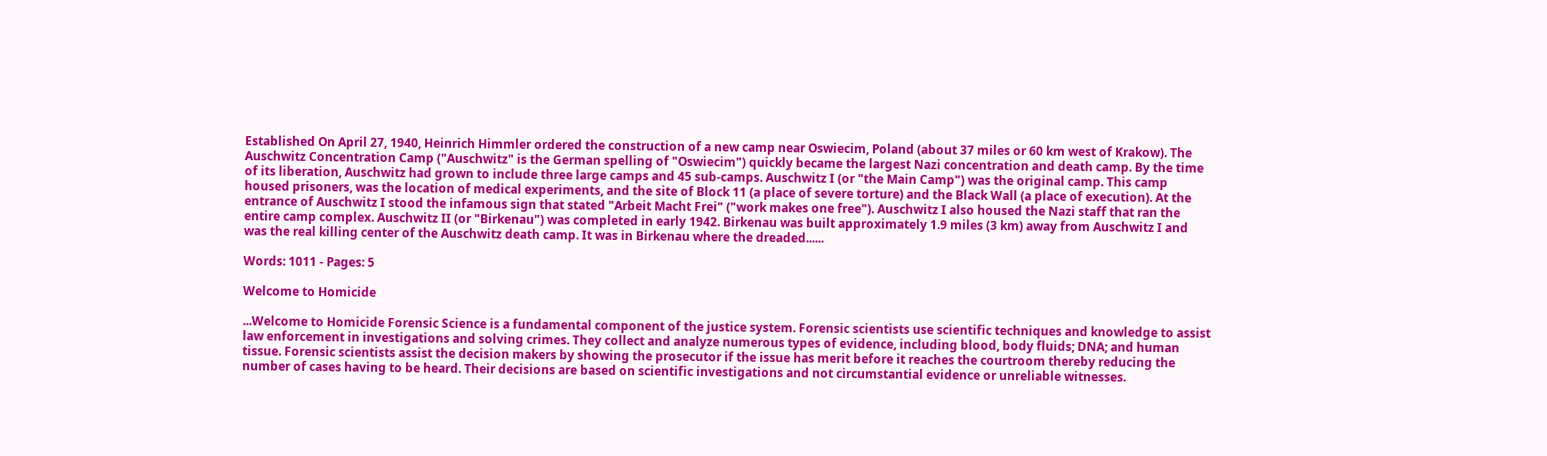Established On April 27, 1940, Heinrich Himmler ordered the construction of a new camp near Oswiecim, Poland (about 37 miles or 60 km west of Krakow). The Auschwitz Concentration Camp ("Auschwitz" is the German spelling of "Oswiecim") quickly became the largest Nazi concentration and death camp. By the time of its liberation, Auschwitz had grown to include three large camps and 45 sub-camps. Auschwitz I (or "the Main Camp") was the original camp. This camp housed prisoners, was the location of medical experiments, and the site of Block 11 (a place of severe torture) and the Black Wall (a place of execution). At the entrance of Auschwitz I stood the infamous sign that stated "Arbeit Macht Frei" ("work makes one free"). Auschwitz I also housed the Nazi staff that ran the entire camp complex. Auschwitz II (or "Birkenau") was completed in early 1942. Birkenau was built approximately 1.9 miles (3 km) away from Auschwitz I and was the real killing center of the Auschwitz death camp. It was in Birkenau where the dreaded......

Words: 1011 - Pages: 5

Welcome to Homicide

...Welcome to Homicide Forensic Science is a fundamental component of the justice system. Forensic scientists use scientific techniques and knowledge to assist law enforcement in investigations and solving crimes. They collect and analyze numerous types of evidence, including blood, body fluids; DNA; and human tissue. Forensic scientists assist the decision makers by showing the prosecutor if the issue has merit before it reaches the courtroom thereby reducing the number of cases having to be heard. Their decisions are based on scientific investigations and not circumstantial evidence or unreliable witnesses.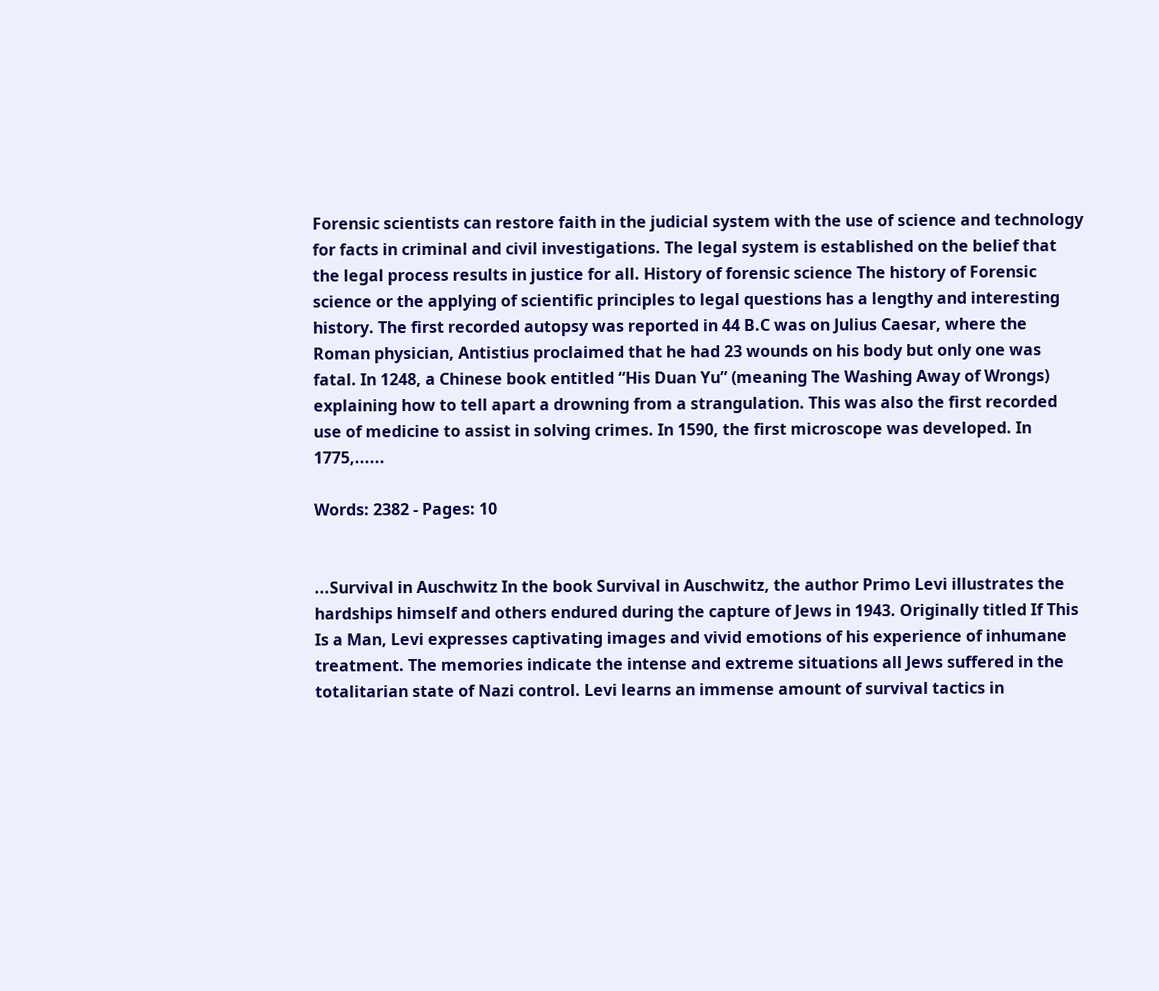Forensic scientists can restore faith in the judicial system with the use of science and technology for facts in criminal and civil investigations. The legal system is established on the belief that the legal process results in justice for all. History of forensic science The history of Forensic science or the applying of scientific principles to legal questions has a lengthy and interesting history. The first recorded autopsy was reported in 44 B.C was on Julius Caesar, where the Roman physician, Antistius proclaimed that he had 23 wounds on his body but only one was fatal. In 1248, a Chinese book entitled “His Duan Yu” (meaning The Washing Away of Wrongs) explaining how to tell apart a drowning from a strangulation. This was also the first recorded use of medicine to assist in solving crimes. In 1590, the first microscope was developed. In 1775,......

Words: 2382 - Pages: 10


...Survival in Auschwitz In the book Survival in Auschwitz, the author Primo Levi illustrates the hardships himself and others endured during the capture of Jews in 1943. Originally titled If This Is a Man, Levi expresses captivating images and vivid emotions of his experience of inhumane treatment. The memories indicate the intense and extreme situations all Jews suffered in the totalitarian state of Nazi control. Levi learns an immense amount of survival tactics in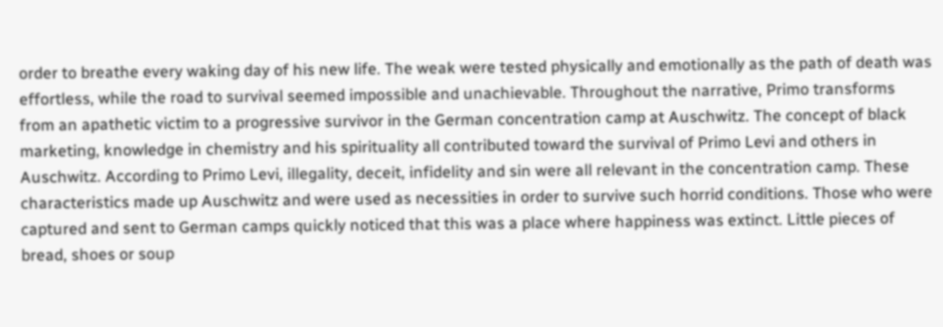order to breathe every waking day of his new life. The weak were tested physically and emotionally as the path of death was effortless, while the road to survival seemed impossible and unachievable. Throughout the narrative, Primo transforms from an apathetic victim to a progressive survivor in the German concentration camp at Auschwitz. The concept of black marketing, knowledge in chemistry and his spirituality all contributed toward the survival of Primo Levi and others in Auschwitz. According to Primo Levi, illegality, deceit, infidelity and sin were all relevant in the concentration camp. These characteristics made up Auschwitz and were used as necessities in order to survive such horrid conditions. Those who were captured and sent to German camps quickly noticed that this was a place where happiness was extinct. Little pieces of bread, shoes or soup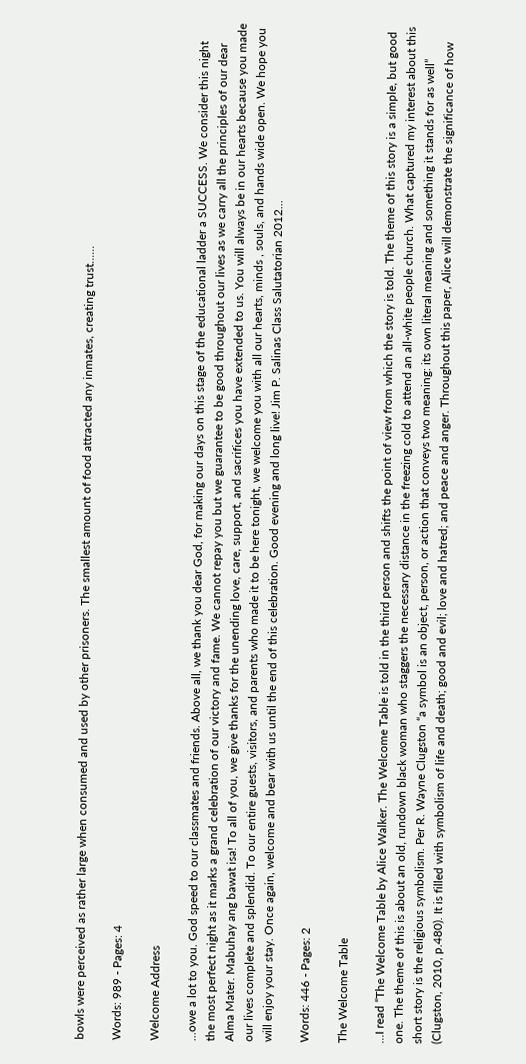bowls were perceived as rather large when consumed and used by other prisoners. The smallest amount of food attracted any inmates, creating trust......

Words: 989 - Pages: 4

Welcome Address

...owe a lot to you. God speed to our classmates and friends. Above all, we thank you dear God, for making our days on this stage of the educational ladder a SUCCESS. We consider this night the most perfect night as it marks a grand celebration of our victory and fame. We cannot repay you but we guarantee to be good throughout our lives as we carry all the principles of our dear Alma Mater. Mabuhay ang bawat isa! To all of you, we give thanks for the unending love, care, support, and sacrifices you have extended to us. You will always be in our hearts because you made our lives complete and splendid. To our entire guests, visitors, and parents who made it to be here tonight, we welcome you with all our hearts, minds , souls, and hands wide open. We hope you will enjoy your stay. Once again, welcome and bear with us until the end of this celebration. Good evening and long live! Jim P. Salinas Class Salutatorian 2012...

Words: 446 - Pages: 2

The Welcome Table

...I read “The Welcome Table by Alice Walker. The Welcome Table is told in the third person and shifts the point of view from which the story is told. The theme of this story is a simple, but good one. The theme of this is about an old, rundown black woman who staggers the necessary distance in the freezing cold to attend an all-white people church. What captured my interest about this short story is the religious symbolism. Per R. Wayne Clugston “a symbol is an object, person, or action that conveys two meaning: its own literal meaning and something it stands for as well” (Clugston, 2010, p.480). It is filled with symbolism of life and death; good and evil; love and hatred; and peace and anger. Throughout this paper, Alice will demonstrate the significance of how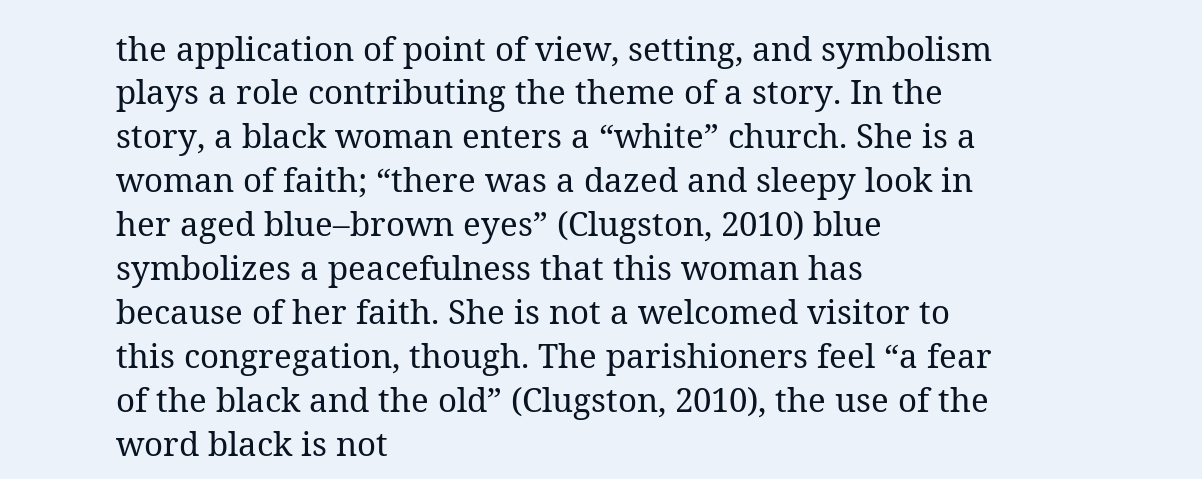the application of point of view, setting, and symbolism plays a role contributing the theme of a story. In the story, a black woman enters a “white” church. She is a woman of faith; “there was a dazed and sleepy look in her aged blue–brown eyes” (Clugston, 2010) blue symbolizes a peacefulness that this woman has because of her faith. She is not a welcomed visitor to this congregation, though. The parishioners feel “a fear of the black and the old” (Clugston, 2010), the use of the word black is not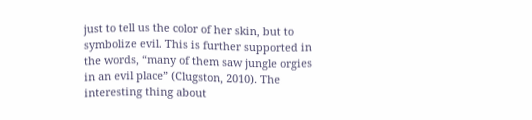just to tell us the color of her skin, but to symbolize evil. This is further supported in the words, “many of them saw jungle orgies in an evil place” (Clugston, 2010). The interesting thing about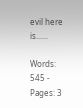evil here is......

Words: 545 - Pages: 3